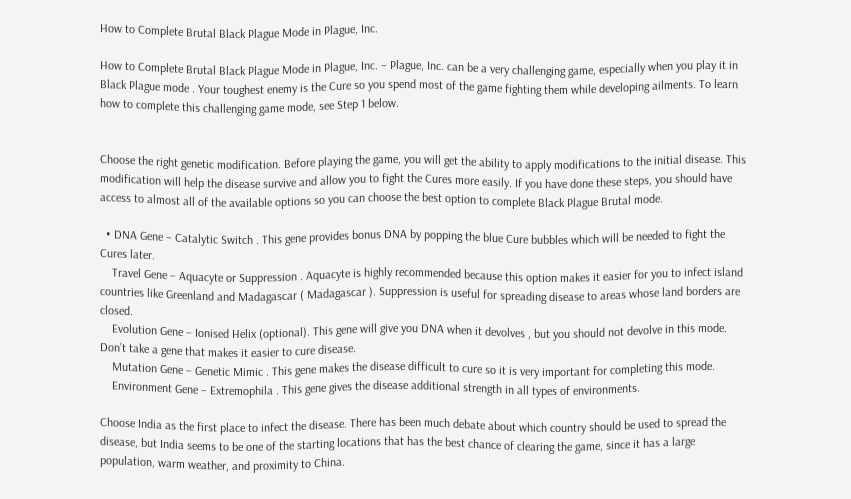How to Complete Brutal Black Plague Mode in Plague, Inc.

How to Complete Brutal Black Plague Mode in Plague, Inc. – Plague, Inc. can be a very challenging game, especially when you play it in Black Plague mode . Your toughest enemy is the Cure so you spend most of the game fighting them while developing ailments. To learn how to complete this challenging game mode, see Step 1 below.


Choose the right genetic modification. Before playing the game, you will get the ability to apply modifications to the initial disease. This modification will help the disease survive and allow you to fight the Cures more easily. If you have done these steps, you should have access to almost all of the available options so you can choose the best option to complete Black Plague Brutal mode.

  • DNA Gene – Catalytic Switch . This gene provides bonus DNA by popping the blue Cure bubbles which will be needed to fight the Cures later.
    Travel Gene – Aquacyte or Suppression . Aquacyte is highly recommended because this option makes it easier for you to infect island countries like Greenland and Madagascar ( Madagascar ). Suppression is useful for spreading disease to areas whose land borders are closed.
    Evolution Gene – Ionised Helix (optional). This gene will give you DNA when it devolves , but you should not devolve in this mode. Don’t take a gene that makes it easier to cure disease.
    Mutation Gene – Genetic Mimic . This gene makes the disease difficult to cure so it is very important for completing this mode.
    Environment Gene – Extremophila . This gene gives the disease additional strength in all types of environments.

Choose India as the first place to infect the disease. There has been much debate about which country should be used to spread the disease, but India seems to be one of the starting locations that has the best chance of clearing the game, since it has a large population, warm weather, and proximity to China.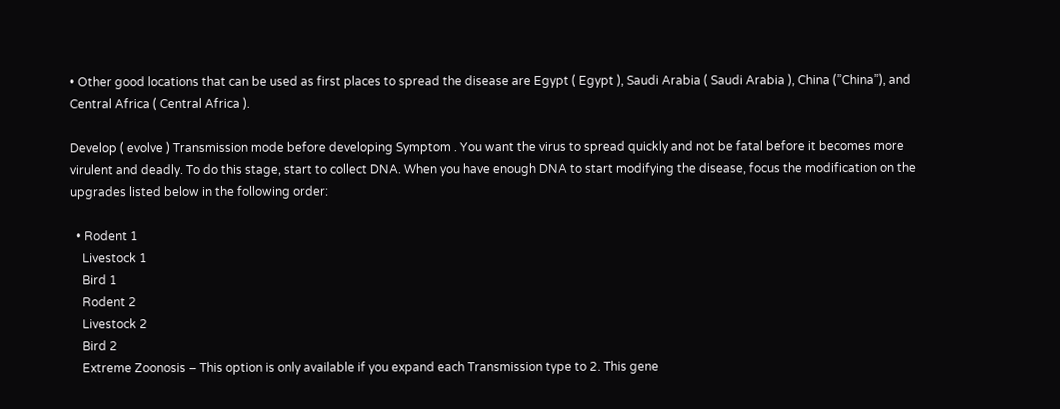• Other good locations that can be used as first places to spread the disease are Egypt ( Egypt ), Saudi Arabia ( Saudi Arabia ), China (”China”), and Central Africa ( Central Africa ).

Develop ( evolve ) Transmission mode before developing Symptom . You want the virus to spread quickly and not be fatal before it becomes more virulent and deadly. To do this stage, start to collect DNA. When you have enough DNA to start modifying the disease, focus the modification on the upgrades listed below in the following order:

  • Rodent 1
    Livestock 1
    Bird 1
    Rodent 2
    Livestock 2
    Bird 2
    Extreme Zoonosis – This option is only available if you expand each Transmission type to 2. This gene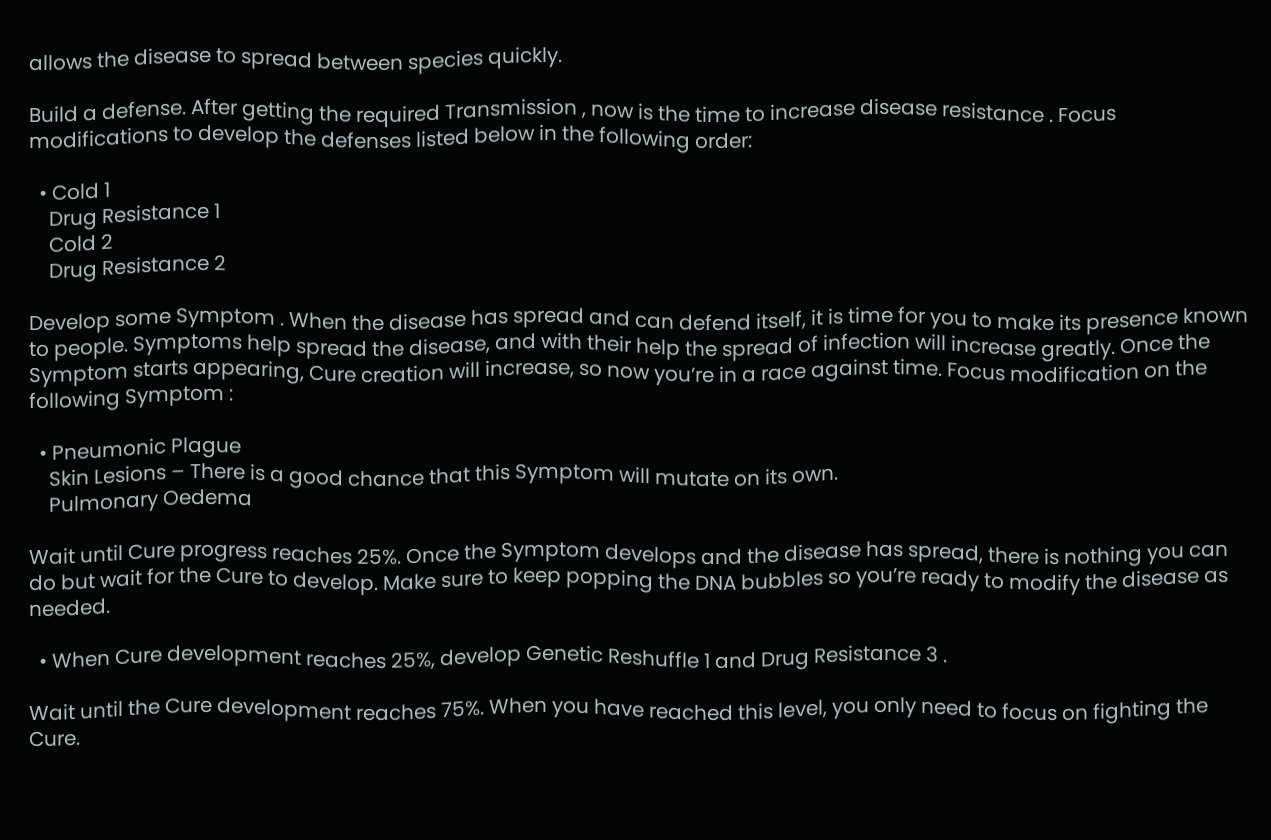allows the disease to spread between species quickly.

Build a defense. After getting the required Transmission , now is the time to increase disease resistance . Focus modifications to develop the defenses listed below in the following order:

  • Cold 1
    Drug Resistance 1
    Cold 2
    Drug Resistance 2

Develop some Symptom . When the disease has spread and can defend itself, it is time for you to make its presence known to people. Symptoms help spread the disease, and with their help the spread of infection will increase greatly. Once the Symptom starts appearing, Cure creation will increase, so now you’re in a race against time. Focus modification on the following Symptom :

  • Pneumonic Plague
    Skin Lesions – There is a good chance that this Symptom will mutate on its own.
    Pulmonary Oedema

Wait until Cure progress reaches 25%. Once the Symptom develops and the disease has spread, there is nothing you can do but wait for the Cure to develop. Make sure to keep popping the DNA bubbles so you’re ready to modify the disease as needed.

  • When Cure development reaches 25%, develop Genetic Reshuffle 1 and Drug Resistance 3 .

Wait until the Cure development reaches 75%. When you have reached this level, you only need to focus on fighting the Cure.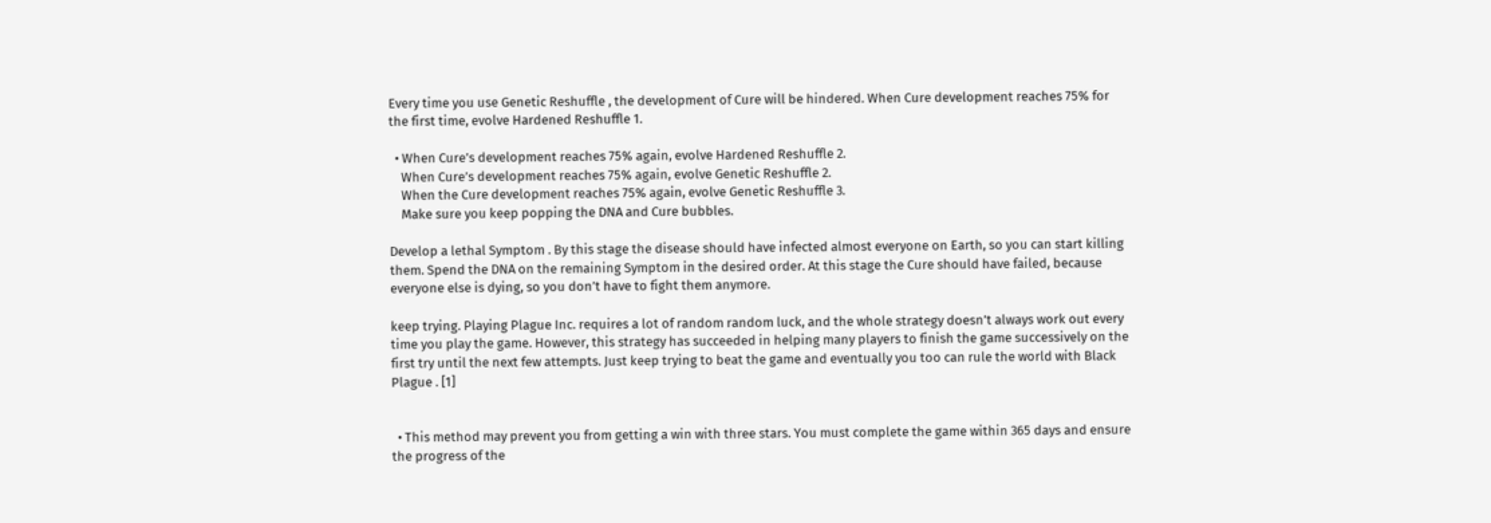Every time you use Genetic Reshuffle , the development of Cure will be hindered. When Cure development reaches 75% for the first time, evolve Hardened Reshuffle 1.

  • When Cure’s development reaches 75% again, evolve Hardened Reshuffle 2.
    When Cure’s development reaches 75% again, evolve Genetic Reshuffle 2.
    When the Cure development reaches 75% again, evolve Genetic Reshuffle 3.
    Make sure you keep popping the DNA and Cure bubbles.

Develop a lethal Symptom . By this stage the disease should have infected almost everyone on Earth, so you can start killing them. Spend the DNA on the remaining Symptom in the desired order. At this stage the Cure should have failed, because everyone else is dying, so you don’t have to fight them anymore.

keep trying. Playing Plague Inc. requires a lot of random random luck, and the whole strategy doesn’t always work out every time you play the game. However, this strategy has succeeded in helping many players to finish the game successively on the first try until the next few attempts. Just keep trying to beat the game and eventually you too can rule the world with Black Plague . [1]


  • This method may prevent you from getting a win with three stars. You must complete the game within 365 days and ensure the progress of the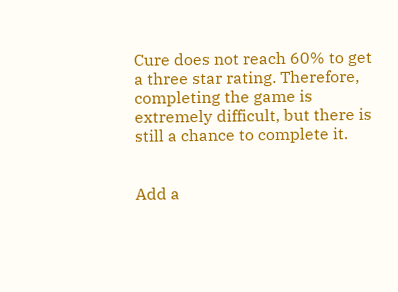Cure does not reach 60% to get a three star rating. Therefore, completing the game is extremely difficult, but there is still a chance to complete it.


Add a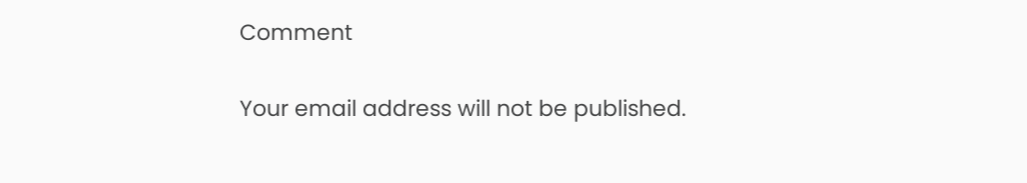Comment

Your email address will not be published.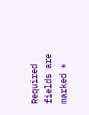Required fields are marked *